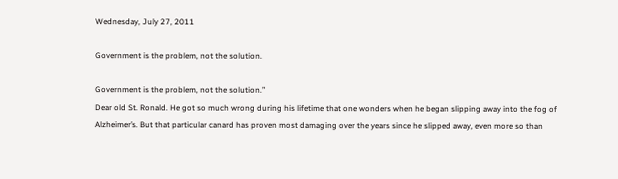Wednesday, July 27, 2011

Government is the problem, not the solution.

Government is the problem, not the solution.”
Dear old St. Ronald. He got so much wrong during his lifetime that one wonders when he began slipping away into the fog of Alzheimer’s. But that particular canard has proven most damaging over the years since he slipped away, even more so than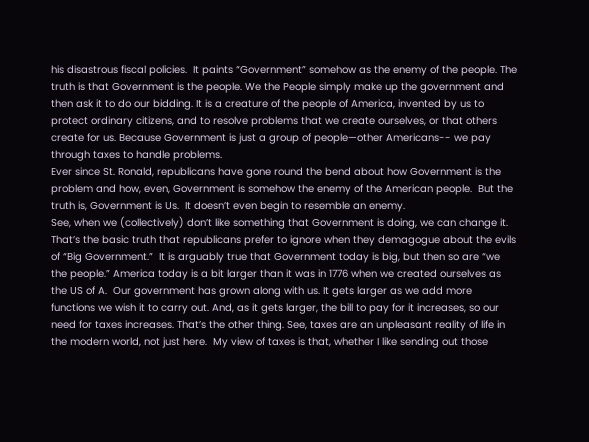his disastrous fiscal policies.  It paints “Government” somehow as the enemy of the people. The truth is that Government is the people. We the People simply make up the government and then ask it to do our bidding. It is a creature of the people of America, invented by us to protect ordinary citizens, and to resolve problems that we create ourselves, or that others create for us. Because Government is just a group of people—other Americans-- we pay through taxes to handle problems.
Ever since St. Ronald, republicans have gone round the bend about how Government is the problem and how, even, Government is somehow the enemy of the American people.  But the truth is, Government is Us.  It doesn’t even begin to resemble an enemy.
See, when we (collectively) don’t like something that Government is doing, we can change it. That’s the basic truth that republicans prefer to ignore when they demagogue about the evils of “Big Government.”  It is arguably true that Government today is big, but then so are “we the people.” America today is a bit larger than it was in 1776 when we created ourselves as the US of A.  Our government has grown along with us. It gets larger as we add more functions we wish it to carry out. And, as it gets larger, the bill to pay for it increases, so our need for taxes increases. That’s the other thing. See, taxes are an unpleasant reality of life in the modern world, not just here.  My view of taxes is that, whether I like sending out those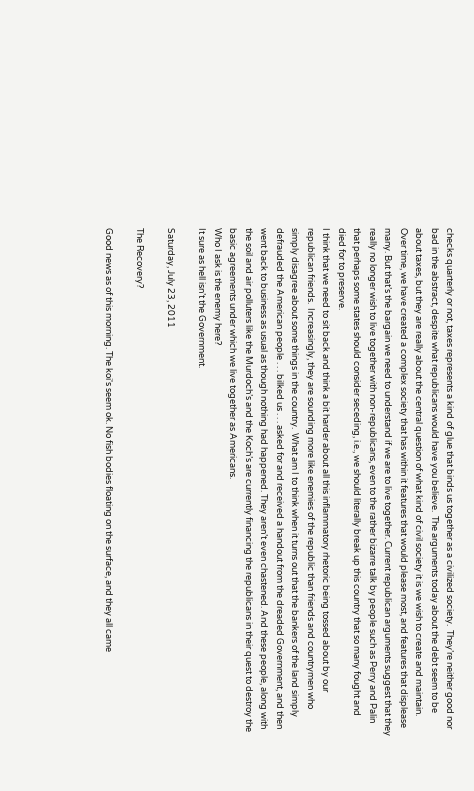checks quarterly or not, taxes represents a kind of glue that binds us together as a civilized society.  They’re neither good nor bad in the abstract, despite what republicans would have you believe.  The arguments today about the debt seem to be about taxes, but they are really about the central question of what kind of civil society it is we wish to create and maintain. Over time, we have created a complex society that has within it features that would please most, and features that displease many. But that’s the bargain we need to understand if we are to live together. Current republican arguments suggest that they really no longer wish to live together with non-republicans, even to the rather bizarre talk by people such as Perry and Palin that perhaps some states should consider seceding, i.e., we should literally break up this country that so many fought and died for to preserve.
I think that we need to sit back and think a bit harder about all this inflammatory rhetoric being tossed about by our republican friends.  Increasingly, they are sounding more like enemies of the republic than friends and countrymen who simply disagree about some things in the country.  What am I to think when it turns out that the bankers of the land simply defrauded the American people . . . bilked us . . . asked for and received a handout from the dreaded Government, and then went back to business as usual as though nothing had happened. They aren’t even chastened. And these people, along with the soil and air polluters like the Murdoch’s and the Koch’s are currently financing the republicans in their quest to destroy the basic agreements under which we live together as Americans.
Who I ask is the enemy here?
It sure as hell isn’t the Government.

Saturday, July 23, 2011

The Recovery?

Good news as of this morning. The koi's seem ok. No fish bodies floating on the surface, and they all came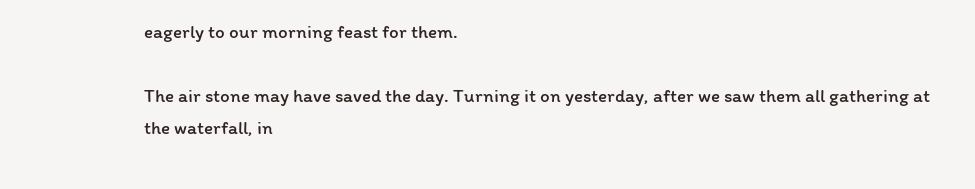eagerly to our morning feast for them.

The air stone may have saved the day. Turning it on yesterday, after we saw them all gathering at the waterfall, in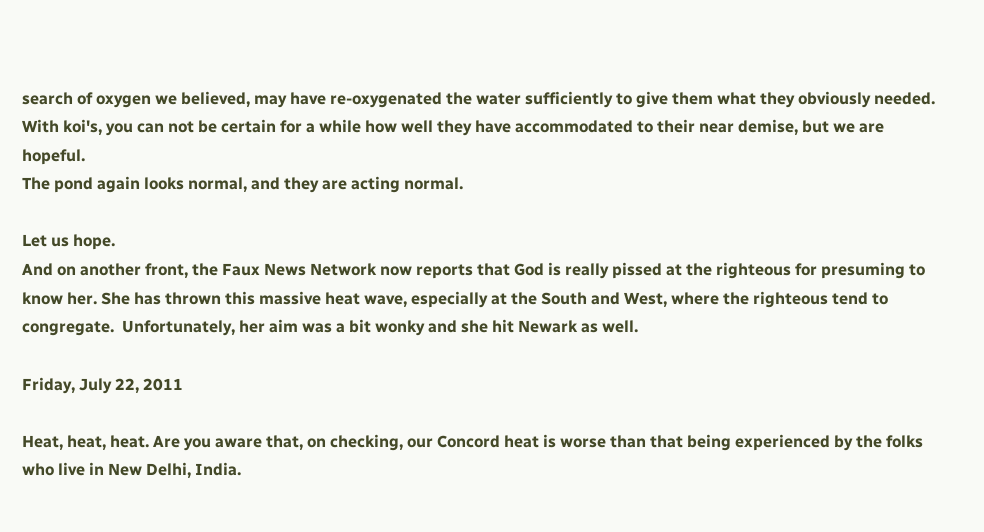search of oxygen we believed, may have re-oxygenated the water sufficiently to give them what they obviously needed. With koi's, you can not be certain for a while how well they have accommodated to their near demise, but we are hopeful.
The pond again looks normal, and they are acting normal.

Let us hope.
And on another front, the Faux News Network now reports that God is really pissed at the righteous for presuming to know her. She has thrown this massive heat wave, especially at the South and West, where the righteous tend to congregate.  Unfortunately, her aim was a bit wonky and she hit Newark as well.

Friday, July 22, 2011

Heat, heat, heat. Are you aware that, on checking, our Concord heat is worse than that being experienced by the folks who live in New Delhi, India.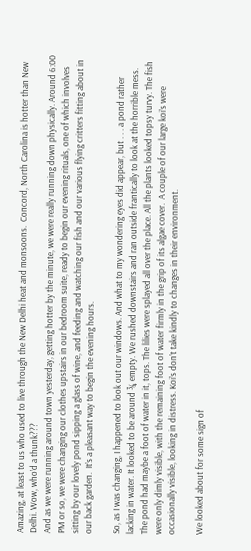Amazing, at least to us who used to live through the New Delhi heat and monsoons.  Concord, North Carolina is hotter than New Delhi. Wow, who’d a thunk???
And as we were running around town yesterday, getting hotter by the minute, we were really running down physically. Around 6:00 PM or so, we were changing our clothes upstairs in our bedroom suite, ready to begin our evening rituals, one of which involves sitting by our lovely pond sipping a glass of wine, and feeding and watching our fish and our various flying critters fitting about in our back garden.  It’s a pleasant way to begin the evening hours.

So, as I was changing, I happened to look out our windows. And what to my wondering eyes did appear, but . . . a pond rather lacking in water. It looked to be around ¾ empty. We rushed downstairs and ran outside frantically to look at the horrible mess.  The pond had maybe a foot of water in it, tops. The lilies were splayed all over the place. All the plants looked topsy turvy. The fish were only dimly visible, with the remaining foot of water firmly in the grip of its algae cover.  A couple of our large koi’s were occasionally visible, looking in distress. Koi’s don’t take kindly to changes in their environment.

We looked about for some sign of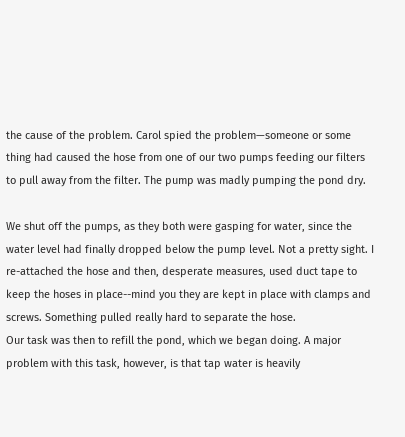the cause of the problem. Carol spied the problem—someone or some thing had caused the hose from one of our two pumps feeding our filters to pull away from the filter. The pump was madly pumping the pond dry.

We shut off the pumps, as they both were gasping for water, since the water level had finally dropped below the pump level. Not a pretty sight. I re-attached the hose and then, desperate measures, used duct tape to keep the hoses in place--mind you they are kept in place with clamps and screws. Something pulled really hard to separate the hose.
Our task was then to refill the pond, which we began doing. A major problem with this task, however, is that tap water is heavily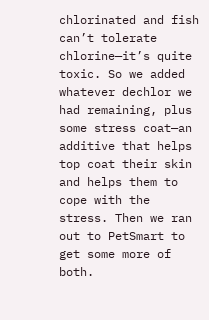chlorinated and fish can’t tolerate chlorine—it’s quite toxic. So we added whatever dechlor we had remaining, plus some stress coat—an additive that helps top coat their skin and helps them to cope with the stress. Then we ran out to PetSmart to get some more of both.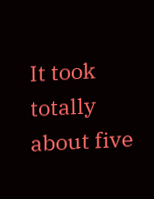It took totally about five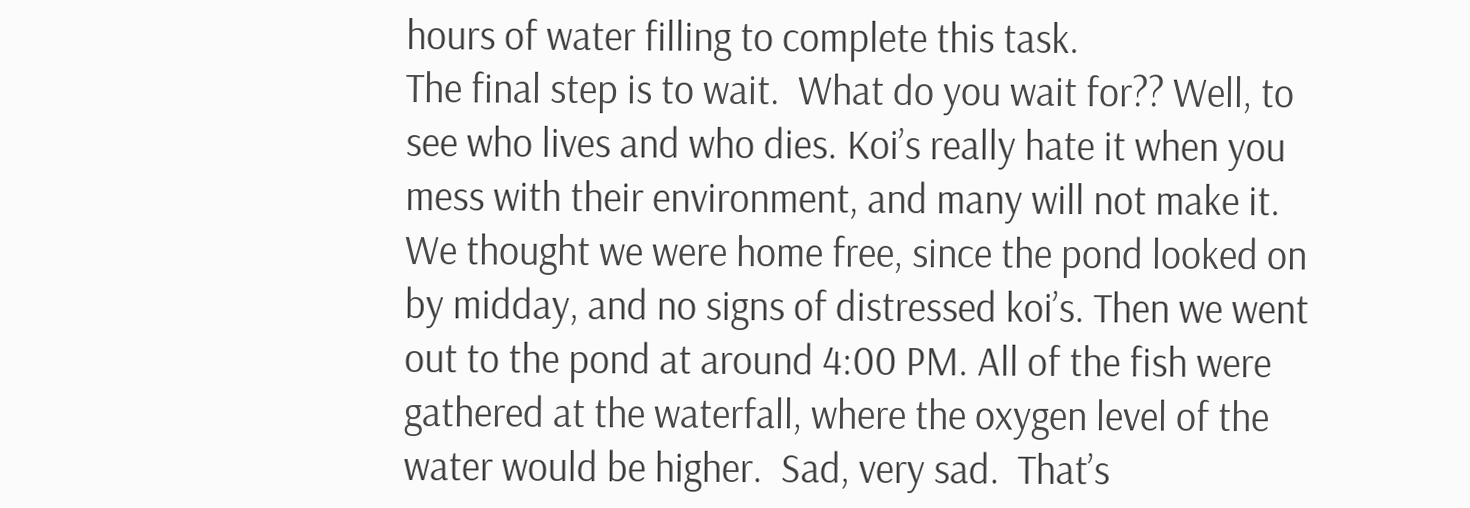hours of water filling to complete this task.
The final step is to wait.  What do you wait for?? Well, to see who lives and who dies. Koi’s really hate it when you mess with their environment, and many will not make it.
We thought we were home free, since the pond looked on by midday, and no signs of distressed koi’s. Then we went out to the pond at around 4:00 PM. All of the fish were gathered at the waterfall, where the oxygen level of the water would be higher.  Sad, very sad.  That’s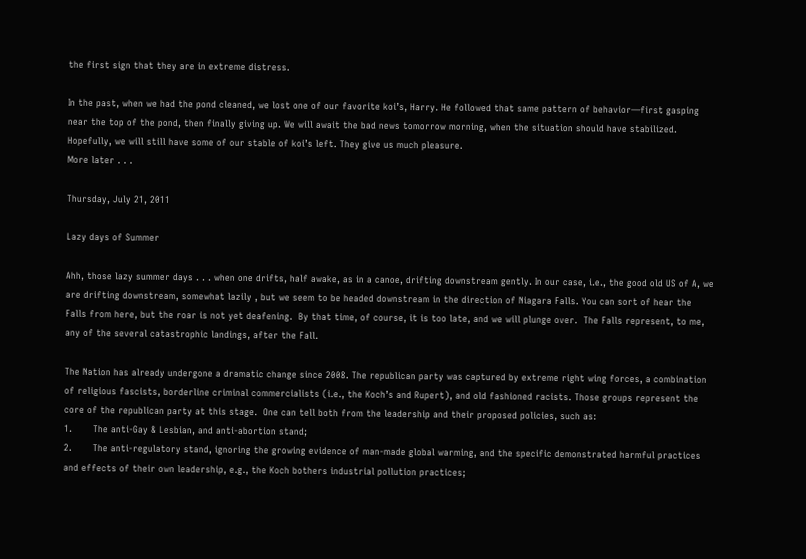the first sign that they are in extreme distress.

In the past, when we had the pond cleaned, we lost one of our favorite koi’s, Harry. He followed that same pattern of behavior—first gasping near the top of the pond, then finally giving up. We will await the bad news tomorrow morning, when the situation should have stabilized.  Hopefully, we will still have some of our stable of koi’s left. They give us much pleasure.
More later . . .

Thursday, July 21, 2011

Lazy days of Summer

Ahh, those lazy summer days . . . when one drifts, half awake, as in a canoe, drifting downstream gently. In our case, i.e., the good old US of A, we are drifting downstream, somewhat lazily , but we seem to be headed downstream in the direction of Niagara Falls. You can sort of hear the Falls from here, but the roar is not yet deafening.  By that time, of course, it is too late, and we will plunge over.  The Falls represent, to me, any of the several catastrophic landings, after the Fall.

The Nation has already undergone a dramatic change since 2008. The republican party was captured by extreme right wing forces, a combination of religious fascists, borderline criminal commercialists (i.e., the Koch’s and Rupert), and old fashioned racists. Those groups represent the core of the republican party at this stage.  One can tell both from the leadership and their proposed policies, such as:
1.       The anti-Gay & Lesbian, and anti-abortion stand;
2.       The anti-regulatory stand, ignoring the growing evidence of man-made global warming, and the specific demonstrated harmful practices and effects of their own leadership, e.g., the Koch bothers industrial pollution practices;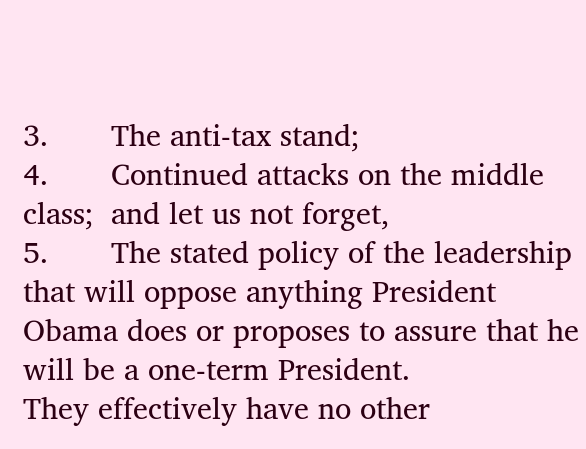3.       The anti-tax stand;
4.       Continued attacks on the middle class;  and let us not forget,
5.       The stated policy of the leadership that will oppose anything President Obama does or proposes to assure that he will be a one-term President.
They effectively have no other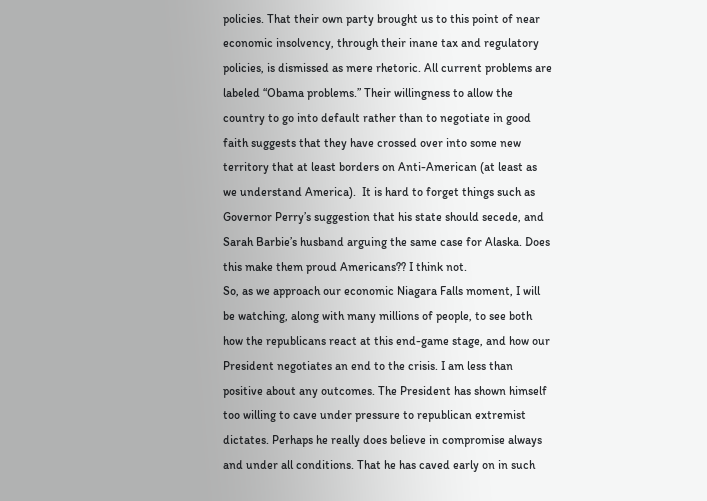policies. That their own party brought us to this point of near economic insolvency, through their inane tax and regulatory policies, is dismissed as mere rhetoric. All current problems are labeled “Obama problems.” Their willingness to allow the country to go into default rather than to negotiate in good faith suggests that they have crossed over into some new territory that at least borders on Anti-American (at least as we understand America).  It is hard to forget things such as Governor Perry’s suggestion that his state should secede, and Sarah Barbie’s husband arguing the same case for Alaska. Does this make them proud Americans?? I think not.
So, as we approach our economic Niagara Falls moment, I will be watching, along with many millions of people, to see both how the republicans react at this end-game stage, and how our President negotiates an end to the crisis. I am less than positive about any outcomes. The President has shown himself too willing to cave under pressure to republican extremist dictates. Perhaps he really does believe in compromise always and under all conditions. That he has caved early on in such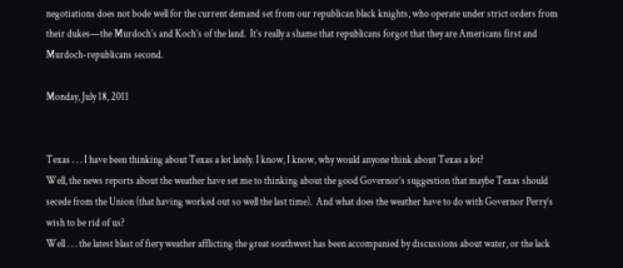negotiations does not bode well for the current demand set from our republican black knights, who operate under strict orders from their dukes—the Murdoch’s and Koch’s of the land.  It’s really a shame that republicans forgot that they are Americans first and Murdoch-republicans second.

Monday, July 18, 2011


Texas . . . I have been thinking about Texas a lot lately. I know, I know, why would anyone think about Texas a lot?
Well, the news reports about the weather have set me to thinking about the good Governor’s suggestion that maybe Texas should secede from the Union (that having worked out so well the last time).  And what does the weather have to do with Governor Perry’s wish to be rid of us?
Well . . . the latest blast of fiery weather afflicting the great southwest has been accompanied by discussions about water, or the lack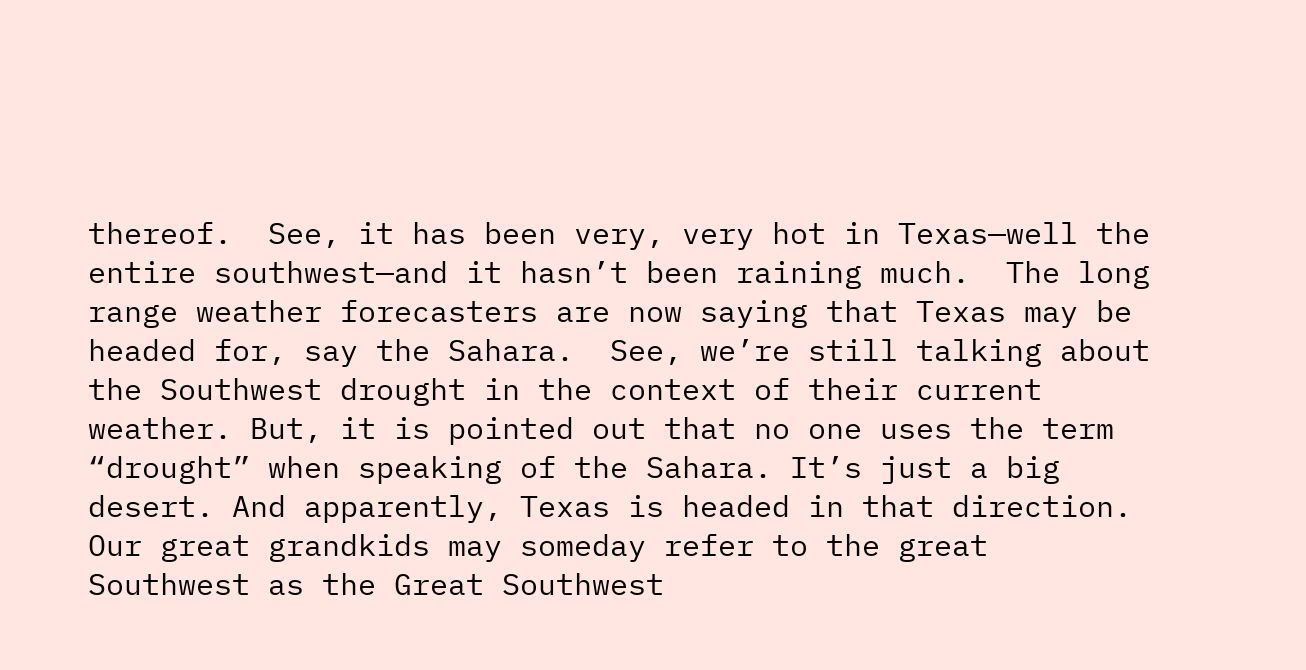thereof.  See, it has been very, very hot in Texas—well the entire southwest—and it hasn’t been raining much.  The long range weather forecasters are now saying that Texas may be headed for, say the Sahara.  See, we’re still talking about the Southwest drought in the context of their current weather. But, it is pointed out that no one uses the term “drought” when speaking of the Sahara. It’s just a big desert. And apparently, Texas is headed in that direction.  Our great grandkids may someday refer to the great Southwest as the Great Southwest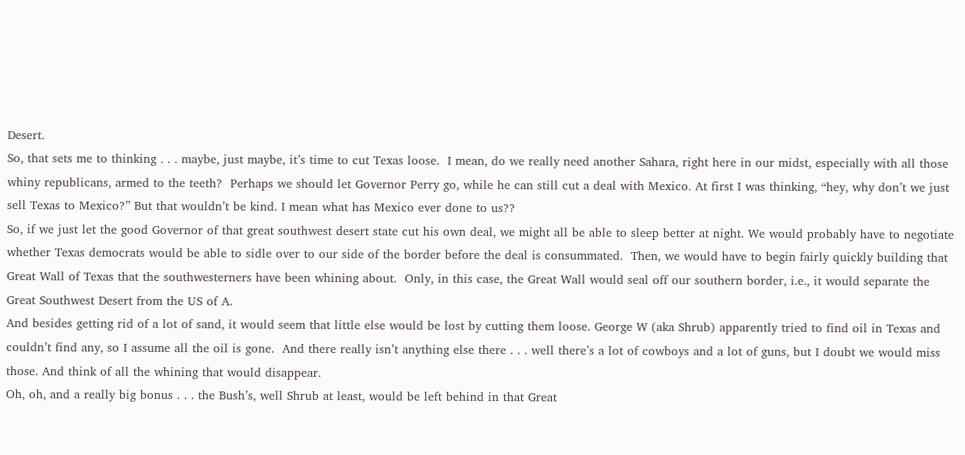Desert.
So, that sets me to thinking . . . maybe, just maybe, it’s time to cut Texas loose.  I mean, do we really need another Sahara, right here in our midst, especially with all those whiny republicans, armed to the teeth?  Perhaps we should let Governor Perry go, while he can still cut a deal with Mexico. At first I was thinking, “hey, why don’t we just sell Texas to Mexico?” But that wouldn’t be kind. I mean what has Mexico ever done to us??
So, if we just let the good Governor of that great southwest desert state cut his own deal, we might all be able to sleep better at night. We would probably have to negotiate whether Texas democrats would be able to sidle over to our side of the border before the deal is consummated.  Then, we would have to begin fairly quickly building that Great Wall of Texas that the southwesterners have been whining about.  Only, in this case, the Great Wall would seal off our southern border, i.e., it would separate the Great Southwest Desert from the US of A.
And besides getting rid of a lot of sand, it would seem that little else would be lost by cutting them loose. George W (aka Shrub) apparently tried to find oil in Texas and couldn’t find any, so I assume all the oil is gone.  And there really isn’t anything else there . . . well there’s a lot of cowboys and a lot of guns, but I doubt we would miss those. And think of all the whining that would disappear.
Oh, oh, and a really big bonus . . . the Bush’s, well Shrub at least, would be left behind in that Great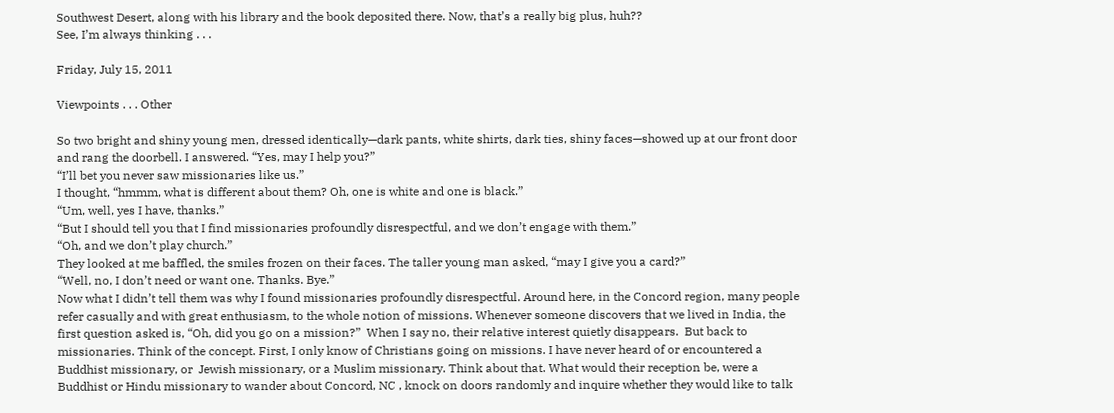Southwest Desert, along with his library and the book deposited there. Now, that’s a really big plus, huh??
See, I’m always thinking . . .

Friday, July 15, 2011

Viewpoints . . . Other

So two bright and shiny young men, dressed identically—dark pants, white shirts, dark ties, shiny faces—showed up at our front door and rang the doorbell. I answered. “Yes, may I help you?”
“I’ll bet you never saw missionaries like us.”
I thought, “hmmm, what is different about them? Oh, one is white and one is black.”
“Um, well, yes I have, thanks.”
“But I should tell you that I find missionaries profoundly disrespectful, and we don’t engage with them.”
“Oh, and we don’t play church.”
They looked at me baffled, the smiles frozen on their faces. The taller young man asked, “may I give you a card?”
“Well, no, I don’t need or want one. Thanks. Bye.”
Now what I didn’t tell them was why I found missionaries profoundly disrespectful. Around here, in the Concord region, many people refer casually and with great enthusiasm, to the whole notion of missions. Whenever someone discovers that we lived in India, the first question asked is, “Oh, did you go on a mission?”  When I say no, their relative interest quietly disappears.  But back to missionaries. Think of the concept. First, I only know of Christians going on missions. I have never heard of or encountered a Buddhist missionary, or  Jewish missionary, or a Muslim missionary. Think about that. What would their reception be, were a Buddhist or Hindu missionary to wander about Concord, NC , knock on doors randomly and inquire whether they would like to talk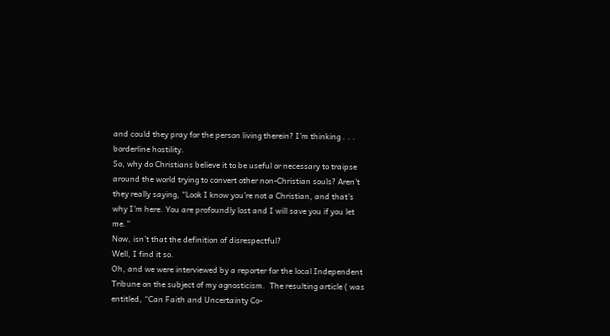and could they pray for the person living therein? I’m thinking . . . borderline hostility.
So, why do Christians believe it to be useful or necessary to traipse around the world trying to convert other non-Christian souls? Aren’t they really saying, “Look I know you’re not a Christian, and that’s why I’m here. You are profoundly lost and I will save you if you let me.”
Now, isn’t that the definition of disrespectful?
Well, I find it so.
Oh, and we were interviewed by a reporter for the local Independent Tribune on the subject of my agnosticism.  The resulting article ( was entitled, “Can Faith and Uncertainty Co-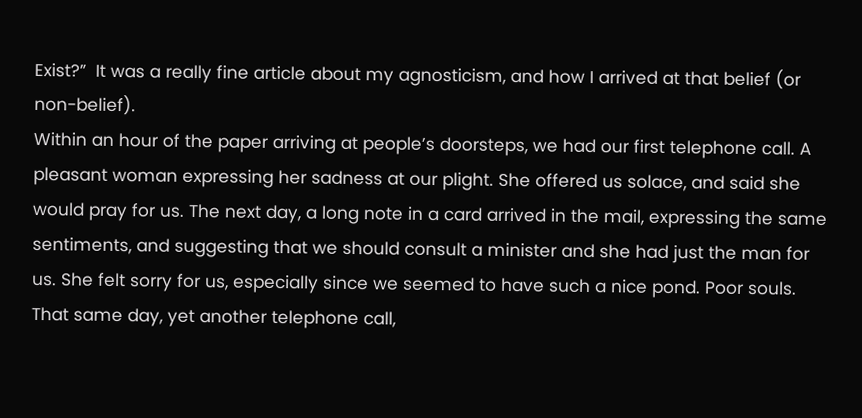Exist?”  It was a really fine article about my agnosticism, and how I arrived at that belief (or non-belief).
Within an hour of the paper arriving at people’s doorsteps, we had our first telephone call. A pleasant woman expressing her sadness at our plight. She offered us solace, and said she would pray for us. The next day, a long note in a card arrived in the mail, expressing the same sentiments, and suggesting that we should consult a minister and she had just the man for us. She felt sorry for us, especially since we seemed to have such a nice pond. Poor souls.  That same day, yet another telephone call,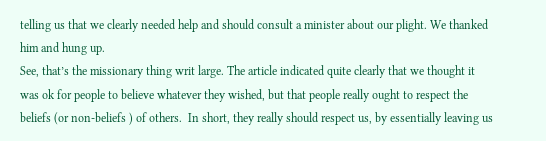telling us that we clearly needed help and should consult a minister about our plight. We thanked him and hung up.
See, that’s the missionary thing writ large. The article indicated quite clearly that we thought it was ok for people to believe whatever they wished, but that people really ought to respect the beliefs (or non-beliefs ) of others.  In short, they really should respect us, by essentially leaving us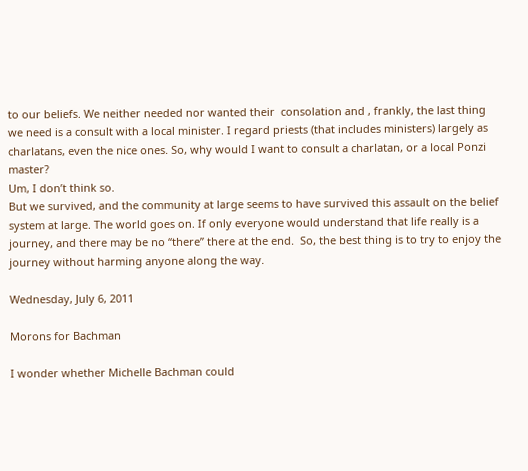to our beliefs. We neither needed nor wanted their  consolation and , frankly, the last thing we need is a consult with a local minister. I regard priests (that includes ministers) largely as charlatans, even the nice ones. So, why would I want to consult a charlatan, or a local Ponzi master?
Um, I don’t think so.
But we survived, and the community at large seems to have survived this assault on the belief system at large. The world goes on. If only everyone would understand that life really is a journey, and there may be no “there” there at the end.  So, the best thing is to try to enjoy the journey without harming anyone along the way.

Wednesday, July 6, 2011

Morons for Bachman

I wonder whether Michelle Bachman could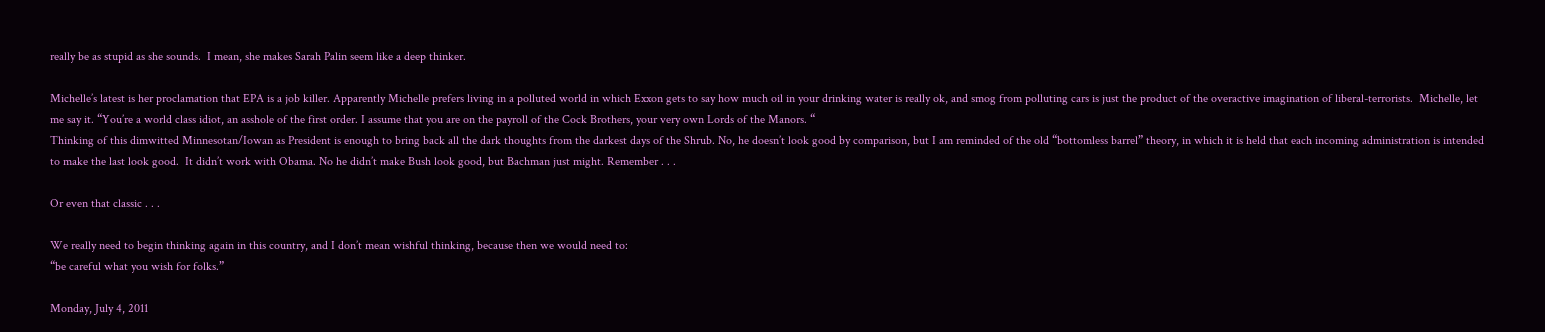really be as stupid as she sounds.  I mean, she makes Sarah Palin seem like a deep thinker.

Michelle’s latest is her proclamation that EPA is a job killer. Apparently Michelle prefers living in a polluted world in which Exxon gets to say how much oil in your drinking water is really ok, and smog from polluting cars is just the product of the overactive imagination of liberal-terrorists.  Michelle, let me say it. “You’re a world class idiot, an asshole of the first order. I assume that you are on the payroll of the Cock Brothers, your very own Lords of the Manors. “
Thinking of this dimwitted Minnesotan/Iowan as President is enough to bring back all the dark thoughts from the darkest days of the Shrub. No, he doesn’t look good by comparison, but I am reminded of the old “bottomless barrel” theory, in which it is held that each incoming administration is intended to make the last look good.  It didn’t work with Obama. No he didn’t make Bush look good, but Bachman just might. Remember . . .

Or even that classic . . .

We really need to begin thinking again in this country, and I don’t mean wishful thinking, because then we would need to:
“be careful what you wish for folks.”

Monday, July 4, 2011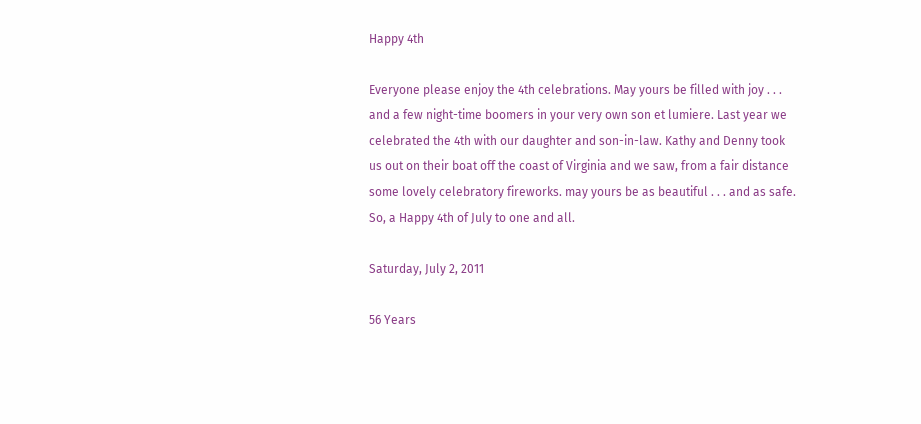Happy 4th

Everyone please enjoy the 4th celebrations. May yours be filled with joy . . . and a few night-time boomers in your very own son et lumiere. Last year we celebrated the 4th with our daughter and son-in-law. Kathy and Denny took us out on their boat off the coast of Virginia and we saw, from a fair distance some lovely celebratory fireworks. may yours be as beautiful . . . and as safe.
So, a Happy 4th of July to one and all.

Saturday, July 2, 2011

56 Years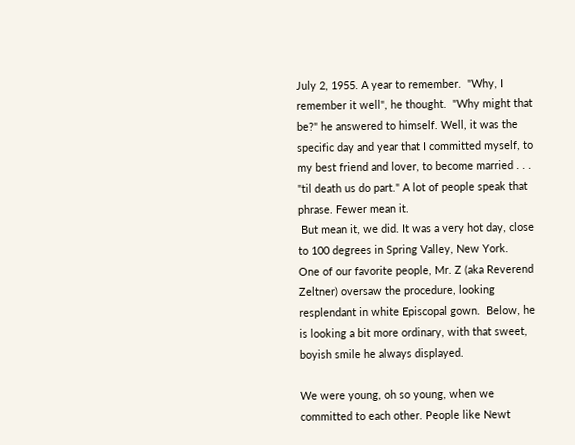July 2, 1955. A year to remember.  "Why, I remember it well", he thought.  "Why might that be?" he answered to himself. Well, it was the specific day and year that I committed myself, to my best friend and lover, to become married . . . "til death us do part." A lot of people speak that phrase. Fewer mean it.
 But mean it, we did. It was a very hot day, close to 100 degrees in Spring Valley, New York.  One of our favorite people, Mr. Z (aka Reverend Zeltner) oversaw the procedure, looking resplendant in white Episcopal gown.  Below, he is looking a bit more ordinary, with that sweet, boyish smile he always displayed.

We were young, oh so young, when we committed to each other. People like Newt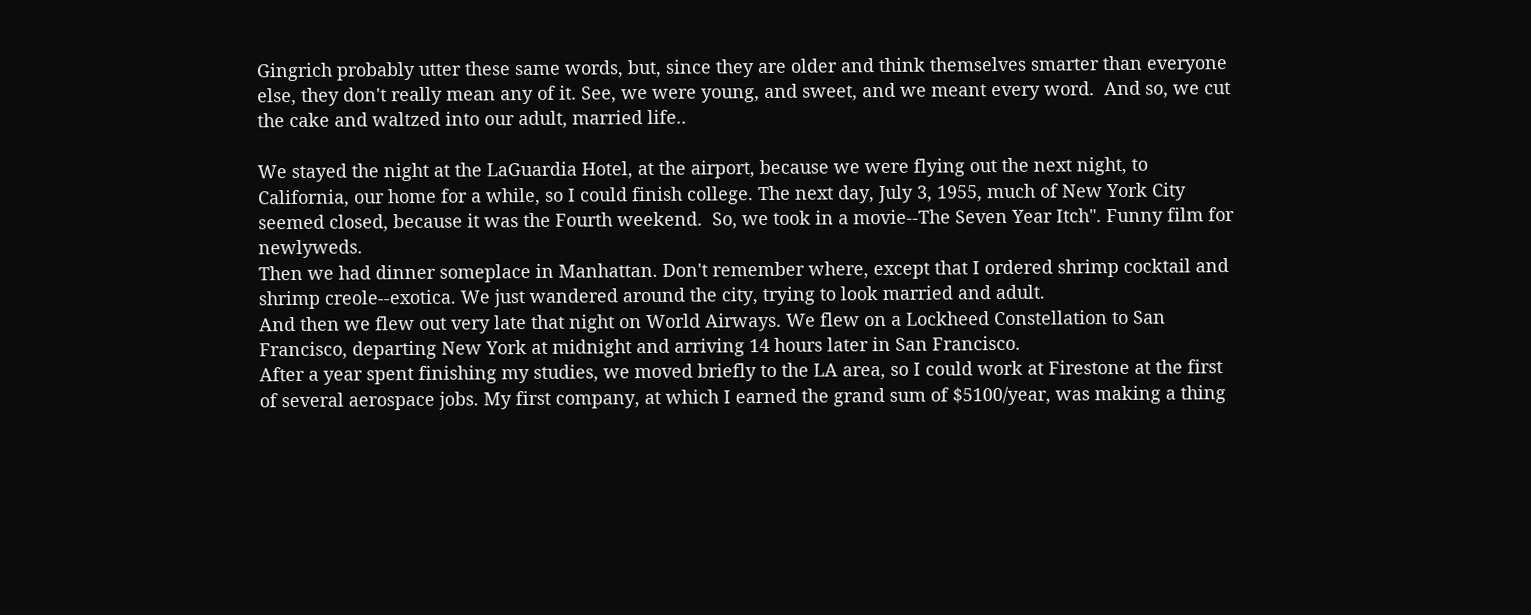Gingrich probably utter these same words, but, since they are older and think themselves smarter than everyone else, they don't really mean any of it. See, we were young, and sweet, and we meant every word.  And so, we cut the cake and waltzed into our adult, married life..

We stayed the night at the LaGuardia Hotel, at the airport, because we were flying out the next night, to California, our home for a while, so I could finish college. The next day, July 3, 1955, much of New York City seemed closed, because it was the Fourth weekend.  So, we took in a movie--The Seven Year Itch". Funny film for newlyweds.
Then we had dinner someplace in Manhattan. Don't remember where, except that I ordered shrimp cocktail and shrimp creole--exotica. We just wandered around the city, trying to look married and adult.
And then we flew out very late that night on World Airways. We flew on a Lockheed Constellation to San Francisco, departing New York at midnight and arriving 14 hours later in San Francisco.
After a year spent finishing my studies, we moved briefly to the LA area, so I could work at Firestone at the first of several aerospace jobs. My first company, at which I earned the grand sum of $5100/year, was making a thing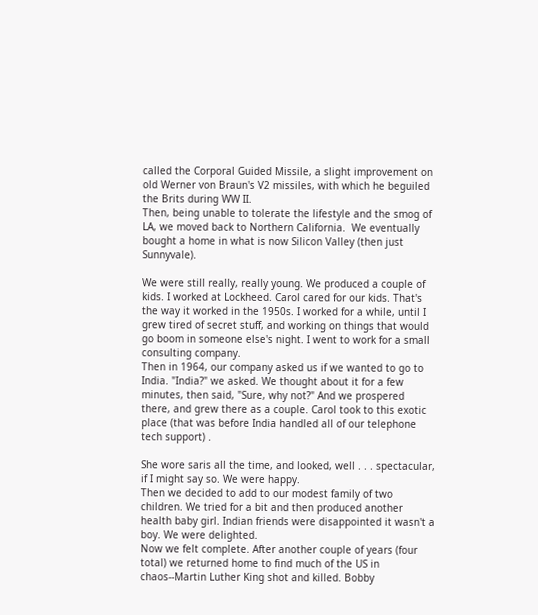called the Corporal Guided Missile, a slight improvement on old Werner von Braun's V2 missiles, with which he beguiled the Brits during WW II.
Then, being unable to tolerate the lifestyle and the smog of LA, we moved back to Northern California.  We eventually bought a home in what is now Silicon Valley (then just Sunnyvale).

We were still really, really young. We produced a couple of kids. I worked at Lockheed. Carol cared for our kids. That's the way it worked in the 1950s. I worked for a while, until I grew tired of secret stuff, and working on things that would go boom in someone else's night. I went to work for a small consulting company.
Then in 1964, our company asked us if we wanted to go to India. "India?" we asked. We thought about it for a few minutes, then said, "Sure, why not?" And we prospered there, and grew there as a couple. Carol took to this exotic place (that was before India handled all of our telephone tech support) .

She wore saris all the time, and looked, well . . . spectacular, if I might say so. We were happy.
Then we decided to add to our modest family of two children. We tried for a bit and then produced another health baby girl. Indian friends were disappointed it wasn't a boy. We were delighted.
Now we felt complete. After another couple of years (four total) we returned home to find much of the US in chaos--Martin Luther King shot and killed. Bobby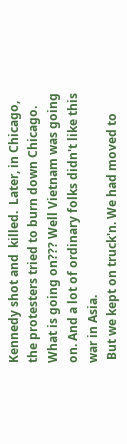Kennedy shot and  killed.  Later, in Chicago, the protesters tried to burn down Chicago. What is going on??? Well Vietnam was going on. And a lot of ordinary folks didn't like this war in Asia.
 But we kept on truck'n. We had moved to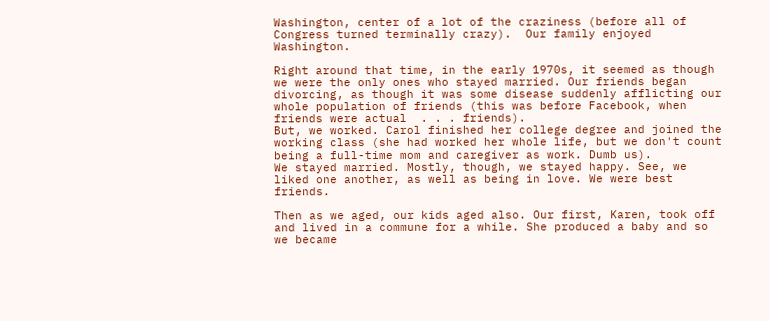Washington, center of a lot of the craziness (before all of Congress turned terminally crazy).  Our family enjoyed Washington.

Right around that time, in the early 1970s, it seemed as though we were the only ones who stayed married. Our friends began divorcing, as though it was some disease suddenly afflicting our whole population of friends (this was before Facebook, when friends were actual  . . . friends).
But, we worked. Carol finished her college degree and joined the working class (she had worked her whole life, but we don't count being a full-time mom and caregiver as work. Dumb us).
We stayed married. Mostly, though, we stayed happy. See, we liked one another, as well as being in love. We were best friends.

Then as we aged, our kids aged also. Our first, Karen, took off and lived in a commune for a while. She produced a baby and so we became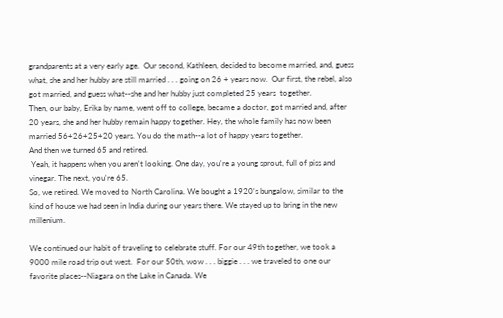grandparents at a very early age.  Our second, Kathleen, decided to become married, and, guess what, she and her hubby are still married . . . going on 26 + years now.  Our first, the rebel, also got married, and guess what--she and her hubby just completed 25 years  together.
Then, our baby, Erika by name, went off to college, became a doctor, got married and, after 20 years, she and her hubby remain happy together. Hey, the whole family has now been married 56+26+25+20 years. You do the math--a lot of happy years together.
And then we turned 65 and retired.
 Yeah, it happens when you aren't looking. One day, you're a young sprout, full of piss and vinegar. The next, you're 65.
So, we retired. We moved to North Carolina. We bought a 1920's bungalow, similar to the kind of house we had seen in India during our years there. We stayed up to bring in the new millenium.

We continued our habit of traveling to celebrate stuff. For our 49th together, we took a 9000 mile road trip out west.  For our 50th, wow . . . biggie . . . we traveled to one our favorite places--Niagara on the Lake in Canada. We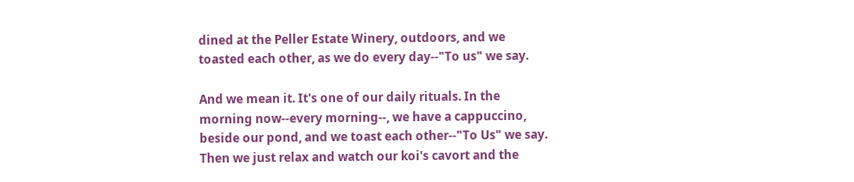dined at the Peller Estate Winery, outdoors, and we toasted each other, as we do every day--"To us" we say.

And we mean it. It's one of our daily rituals. In the morning now--every morning--, we have a cappuccino, beside our pond, and we toast each other--"To Us" we say. Then we just relax and watch our koi's cavort and the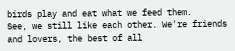birds play and eat what we feed them.
See, we still like each other. We're friends and lovers, the best of all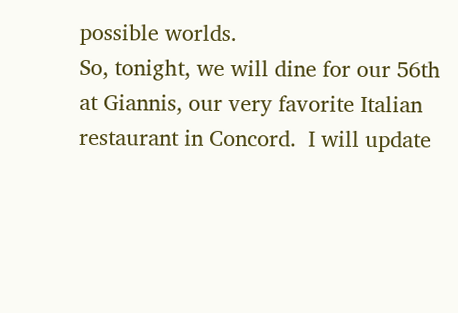possible worlds.
So, tonight, we will dine for our 56th at Giannis, our very favorite Italian restaurant in Concord.  I will update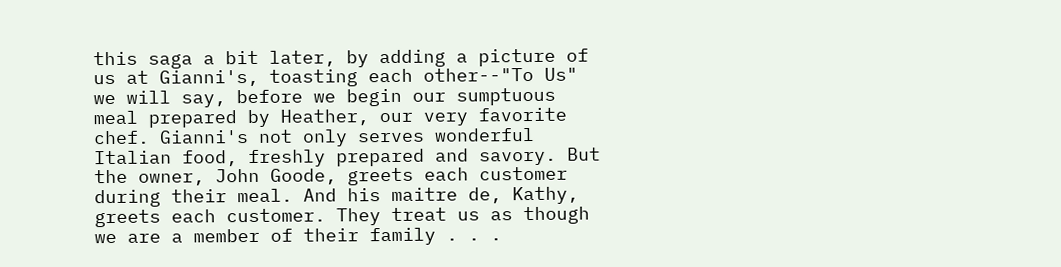this saga a bit later, by adding a picture of us at Gianni's, toasting each other--"To Us" we will say, before we begin our sumptuous meal prepared by Heather, our very favorite chef. Gianni's not only serves wonderful Italian food, freshly prepared and savory. But the owner, John Goode, greets each customer during their meal. And his maitre de, Kathy, greets each customer. They treat us as though we are a member of their family . . .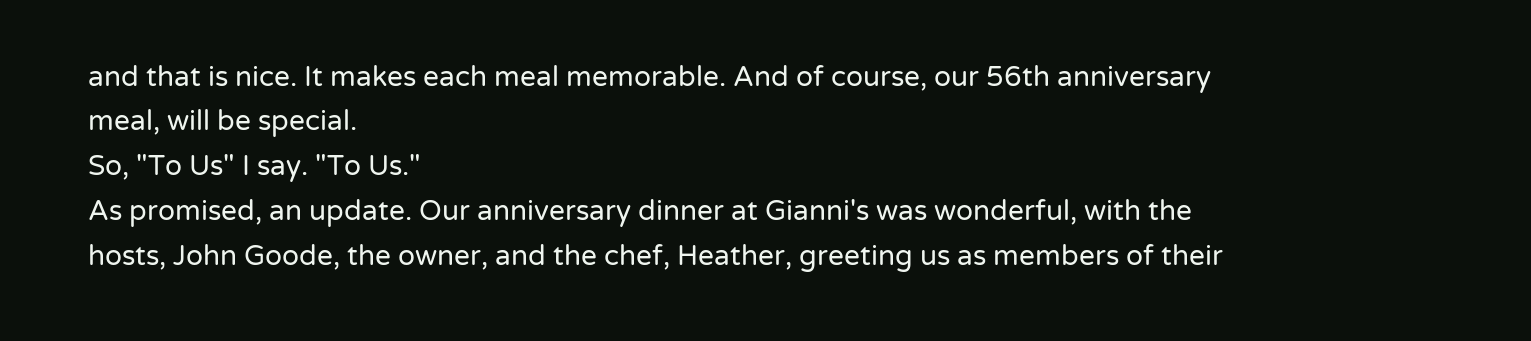and that is nice. It makes each meal memorable. And of course, our 56th anniversary meal, will be special.
So, "To Us" I say. "To Us."
As promised, an update. Our anniversary dinner at Gianni's was wonderful, with the hosts, John Goode, the owner, and the chef, Heather, greeting us as members of their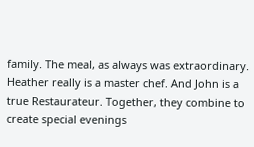family. The meal, as always was extraordinary. Heather really is a master chef. And John is a true Restaurateur. Together, they combine to create special evenings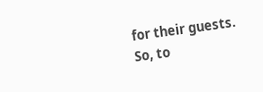for their guests. So, to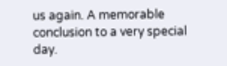us again. A memorable conclusion to a very special day.